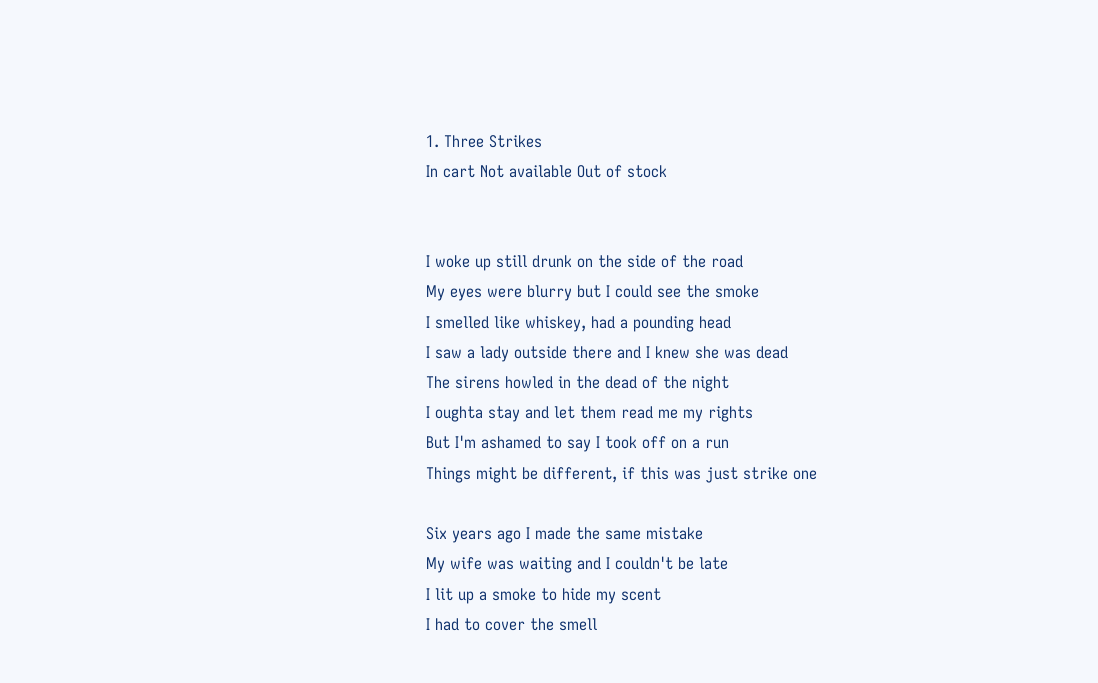1. Three Strikes
In cart Not available Out of stock


I woke up still drunk on the side of the road
My eyes were blurry but I could see the smoke
I smelled like whiskey, had a pounding head
I saw a lady outside there and I knew she was dead
The sirens howled in the dead of the night
I oughta stay and let them read me my rights
But I'm ashamed to say I took off on a run
Things might be different, if this was just strike one

Six years ago I made the same mistake
My wife was waiting and I couldn't be late
I lit up a smoke to hide my scent
I had to cover the smell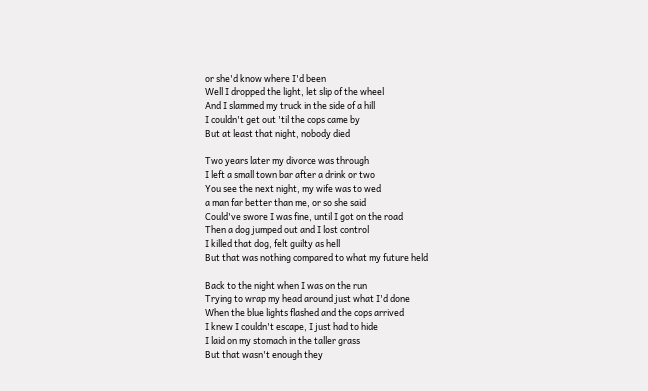or she'd know where I'd been
Well I dropped the light, let slip of the wheel
And I slammed my truck in the side of a hill
I couldn't get out 'til the cops came by
But at least that night, nobody died

Two years later my divorce was through
I left a small town bar after a drink or two
You see the next night, my wife was to wed
a man far better than me, or so she said
Could've swore I was fine, until I got on the road
Then a dog jumped out and I lost control
I killed that dog, felt guilty as hell
But that was nothing compared to what my future held

Back to the night when I was on the run
Trying to wrap my head around just what I'd done
When the blue lights flashed and the cops arrived
I knew I couldn't escape, I just had to hide
I laid on my stomach in the taller grass
But that wasn't enough they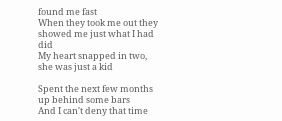found me fast
When they took me out they showed me just what I had did
My heart snapped in two, she was just a kid

Spent the next few months up behind some bars
And I can't deny that time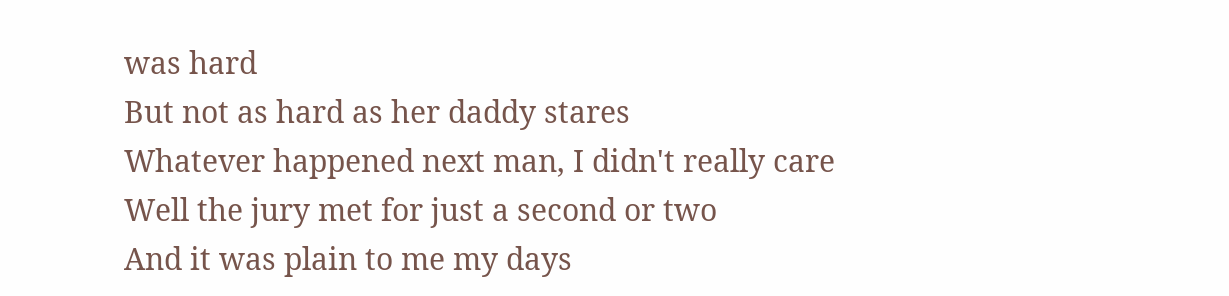was hard
But not as hard as her daddy stares
Whatever happened next man, I didn't really care
Well the jury met for just a second or two
And it was plain to me my days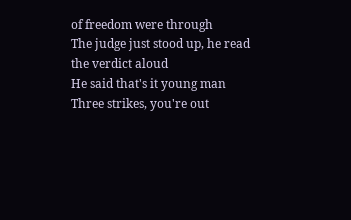of freedom were through
The judge just stood up, he read the verdict aloud
He said that's it young man
Three strikes, you're out